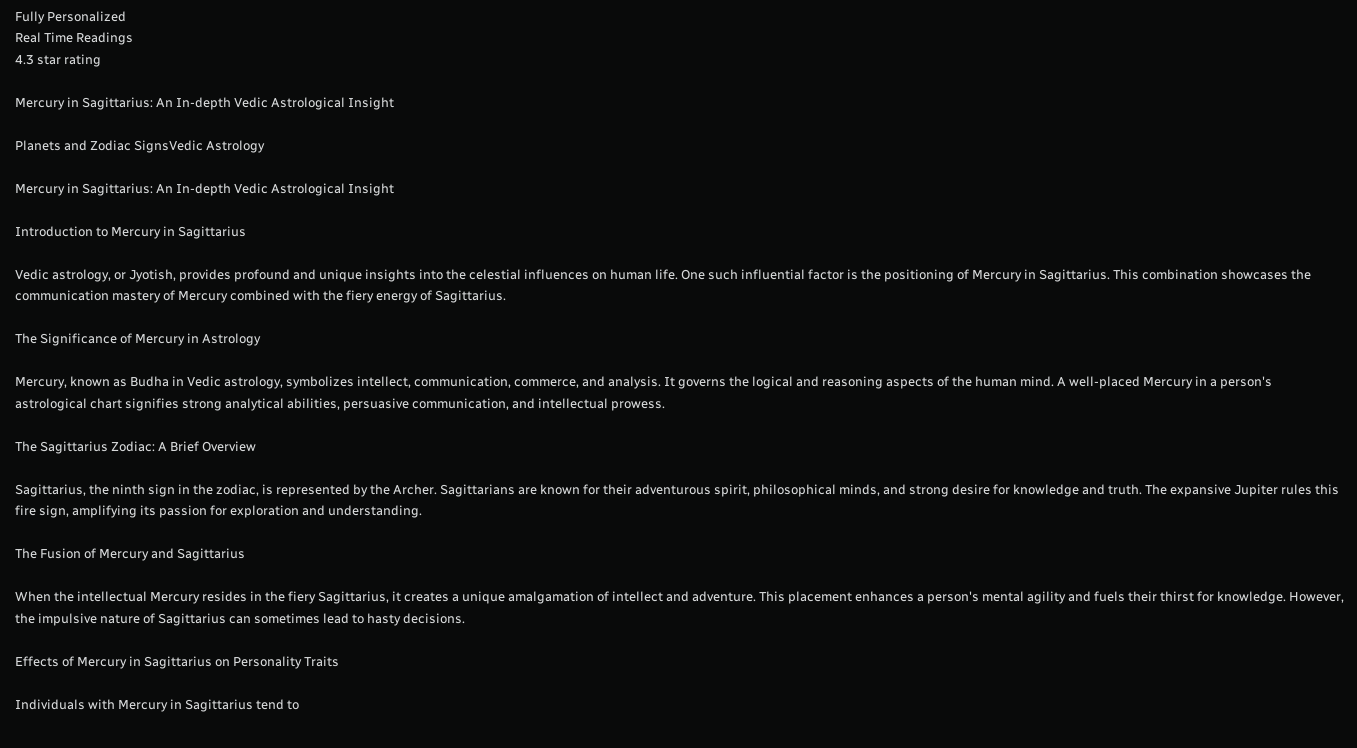Fully Personalized
Real Time Readings
4.3 star rating

Mercury in Sagittarius: An In-depth Vedic Astrological Insight

Planets and Zodiac SignsVedic Astrology

Mercury in Sagittarius: An In-depth Vedic Astrological Insight

Introduction to Mercury in Sagittarius

Vedic astrology, or Jyotish, provides profound and unique insights into the celestial influences on human life. One such influential factor is the positioning of Mercury in Sagittarius. This combination showcases the communication mastery of Mercury combined with the fiery energy of Sagittarius.

The Significance of Mercury in Astrology

Mercury, known as Budha in Vedic astrology, symbolizes intellect, communication, commerce, and analysis. It governs the logical and reasoning aspects of the human mind. A well-placed Mercury in a person's astrological chart signifies strong analytical abilities, persuasive communication, and intellectual prowess.

The Sagittarius Zodiac: A Brief Overview

Sagittarius, the ninth sign in the zodiac, is represented by the Archer. Sagittarians are known for their adventurous spirit, philosophical minds, and strong desire for knowledge and truth. The expansive Jupiter rules this fire sign, amplifying its passion for exploration and understanding.

The Fusion of Mercury and Sagittarius

When the intellectual Mercury resides in the fiery Sagittarius, it creates a unique amalgamation of intellect and adventure. This placement enhances a person's mental agility and fuels their thirst for knowledge. However, the impulsive nature of Sagittarius can sometimes lead to hasty decisions.

Effects of Mercury in Sagittarius on Personality Traits

Individuals with Mercury in Sagittarius tend to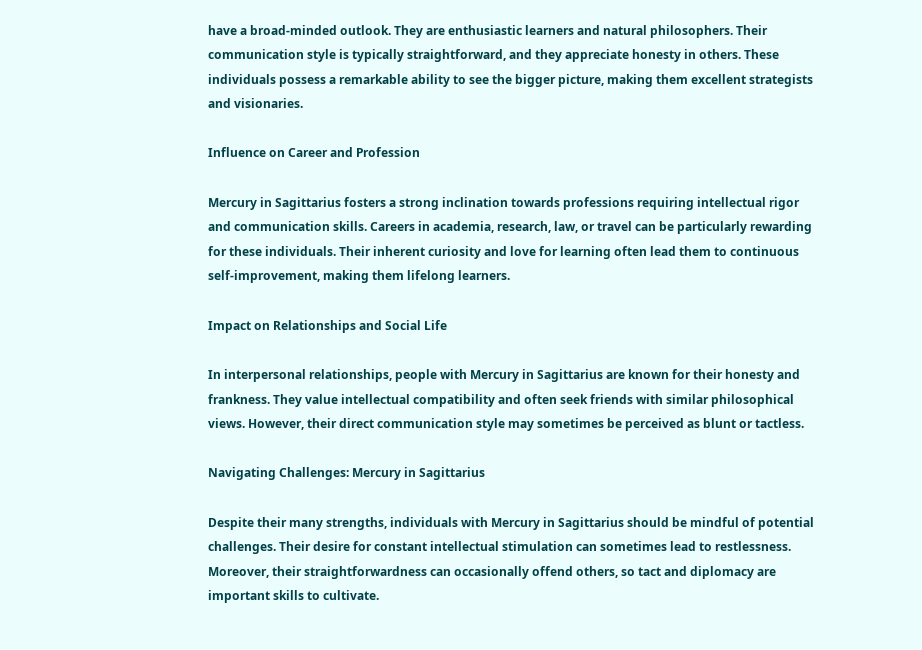have a broad-minded outlook. They are enthusiastic learners and natural philosophers. Their communication style is typically straightforward, and they appreciate honesty in others. These individuals possess a remarkable ability to see the bigger picture, making them excellent strategists and visionaries.

Influence on Career and Profession

Mercury in Sagittarius fosters a strong inclination towards professions requiring intellectual rigor and communication skills. Careers in academia, research, law, or travel can be particularly rewarding for these individuals. Their inherent curiosity and love for learning often lead them to continuous self-improvement, making them lifelong learners.

Impact on Relationships and Social Life

In interpersonal relationships, people with Mercury in Sagittarius are known for their honesty and frankness. They value intellectual compatibility and often seek friends with similar philosophical views. However, their direct communication style may sometimes be perceived as blunt or tactless.

Navigating Challenges: Mercury in Sagittarius

Despite their many strengths, individuals with Mercury in Sagittarius should be mindful of potential challenges. Their desire for constant intellectual stimulation can sometimes lead to restlessness. Moreover, their straightforwardness can occasionally offend others, so tact and diplomacy are important skills to cultivate.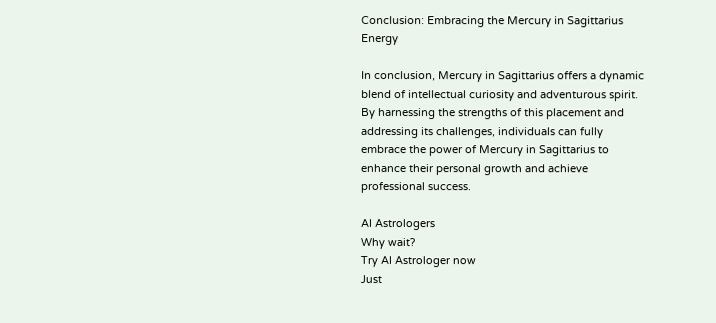Conclusion: Embracing the Mercury in Sagittarius Energy

In conclusion, Mercury in Sagittarius offers a dynamic blend of intellectual curiosity and adventurous spirit. By harnessing the strengths of this placement and addressing its challenges, individuals can fully embrace the power of Mercury in Sagittarius to enhance their personal growth and achieve professional success.

AI Astrologers
Why wait?
Try AI Astrologer now
Just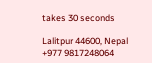takes 30 seconds

Lalitpur 44600, Nepal
+977 9817248064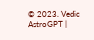© 2023. Vedic AstroGPT |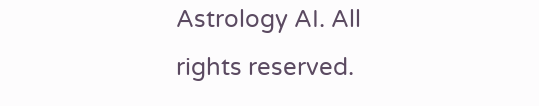Astrology AI. All rights reserved.